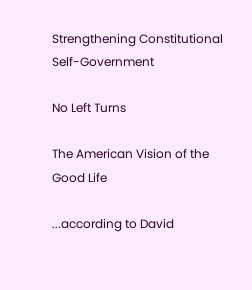Strengthening Constitutional Self-Government

No Left Turns

The American Vision of the Good Life

...according to David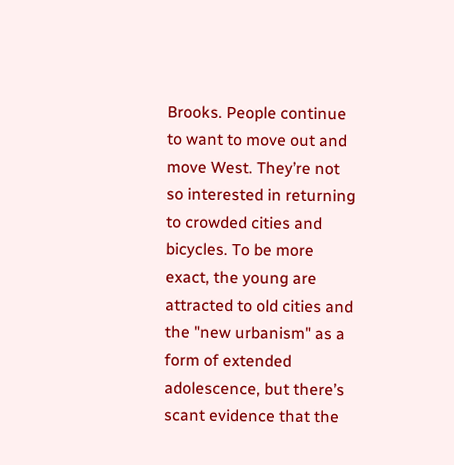Brooks. People continue to want to move out and move West. They’re not so interested in returning to crowded cities and bicycles. To be more exact, the young are attracted to old cities and the "new urbanism" as a form of extended adolescence, but there’s scant evidence that the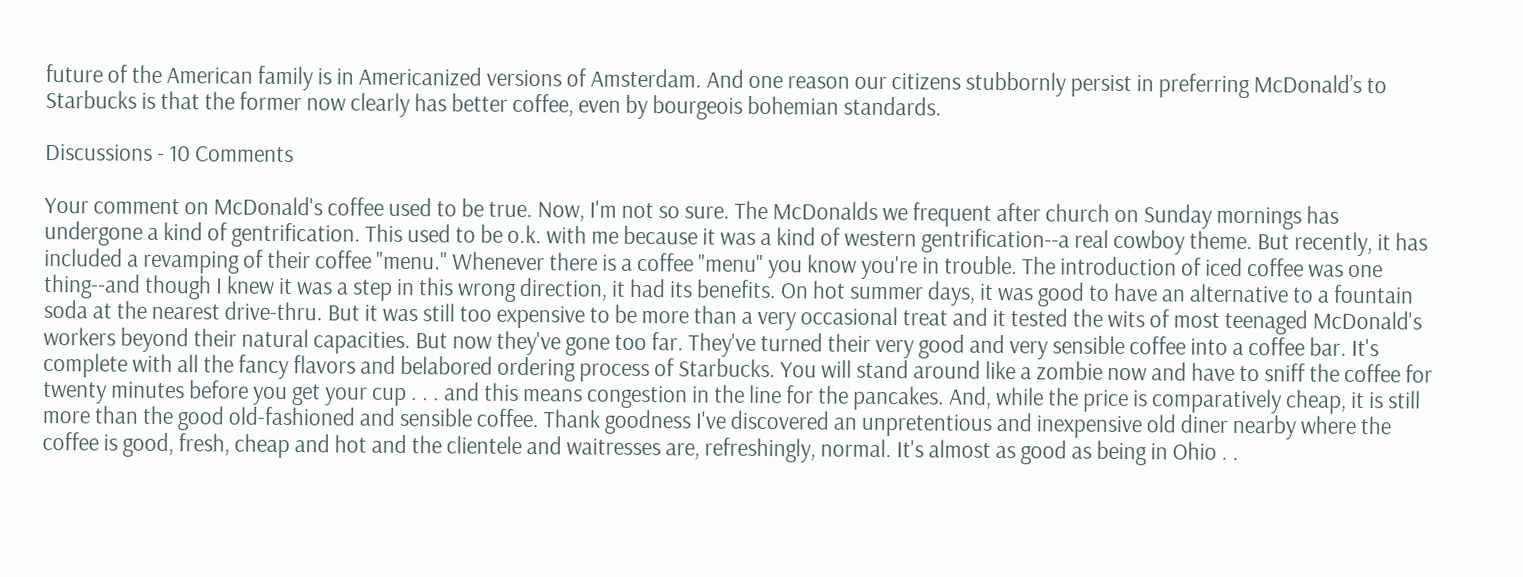future of the American family is in Americanized versions of Amsterdam. And one reason our citizens stubbornly persist in preferring McDonald’s to Starbucks is that the former now clearly has better coffee, even by bourgeois bohemian standards.

Discussions - 10 Comments

Your comment on McDonald's coffee used to be true. Now, I'm not so sure. The McDonalds we frequent after church on Sunday mornings has undergone a kind of gentrification. This used to be o.k. with me because it was a kind of western gentrification--a real cowboy theme. But recently, it has included a revamping of their coffee "menu." Whenever there is a coffee "menu" you know you're in trouble. The introduction of iced coffee was one thing--and though I knew it was a step in this wrong direction, it had its benefits. On hot summer days, it was good to have an alternative to a fountain soda at the nearest drive-thru. But it was still too expensive to be more than a very occasional treat and it tested the wits of most teenaged McDonald's workers beyond their natural capacities. But now they've gone too far. They've turned their very good and very sensible coffee into a coffee bar. It's complete with all the fancy flavors and belabored ordering process of Starbucks. You will stand around like a zombie now and have to sniff the coffee for twenty minutes before you get your cup . . . and this means congestion in the line for the pancakes. And, while the price is comparatively cheap, it is still more than the good old-fashioned and sensible coffee. Thank goodness I've discovered an unpretentious and inexpensive old diner nearby where the coffee is good, fresh, cheap and hot and the clientele and waitresses are, refreshingly, normal. It's almost as good as being in Ohio . .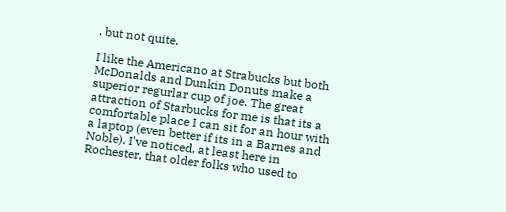. but not quite.

I like the Americano at Strabucks but both McDonalds and Dunkin Donuts make a superior regurlar cup of joe. The great attraction of Starbucks for me is that its a comfortable place I can sit for an hour with a laptop (even better if its in a Barnes and Noble). I've noticed, at least here in Rochester, that older folks who used to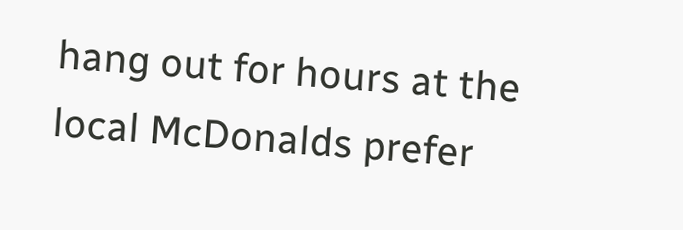hang out for hours at the local McDonalds prefer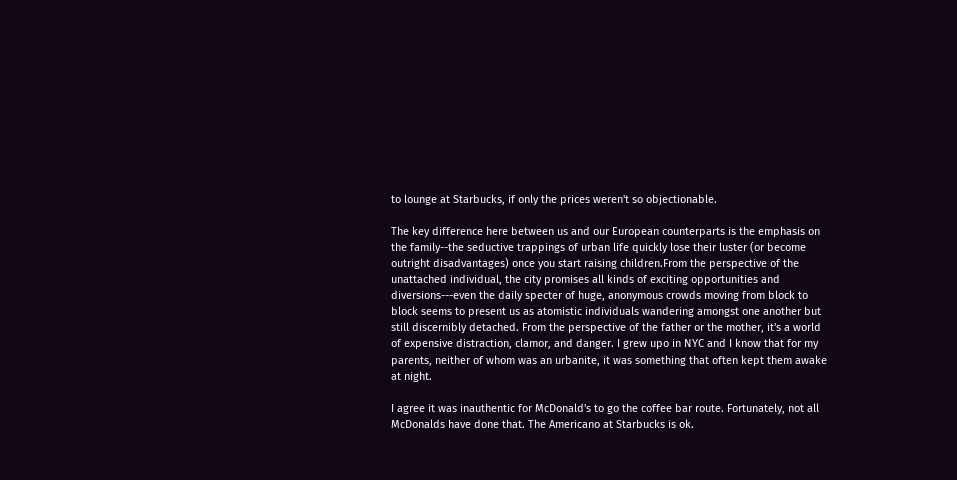to lounge at Starbucks, if only the prices weren't so objectionable.

The key difference here between us and our European counterparts is the emphasis on the family--the seductive trappings of urban life quickly lose their luster (or become outright disadvantages) once you start raising children.From the perspective of the unattached individual, the city promises all kinds of exciting opportunities and diversions---even the daily specter of huge, anonymous crowds moving from block to block seems to present us as atomistic individuals wandering amongst one another but still discernibly detached. From the perspective of the father or the mother, it's a world of expensive distraction, clamor, and danger. I grew upo in NYC and I know that for my parents, neither of whom was an urbanite, it was something that often kept them awake at night.

I agree it was inauthentic for McDonald's to go the coffee bar route. Fortunately, not all McDonalds have done that. The Americano at Starbucks is ok.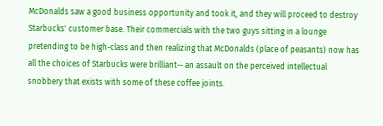McDonalds saw a good business opportunity and took it, and they will proceed to destroy Starbucks' customer base. Their commercials with the two guys sitting in a lounge pretending to be high-class and then realizing that McDonalds (place of peasants) now has all the choices of Starbucks were brilliant-- an assault on the perceived intellectual snobbery that exists with some of these coffee joints.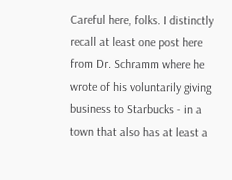Careful here, folks. I distinctly recall at least one post here from Dr. Schramm where he wrote of his voluntarily giving business to Starbucks - in a town that also has at least a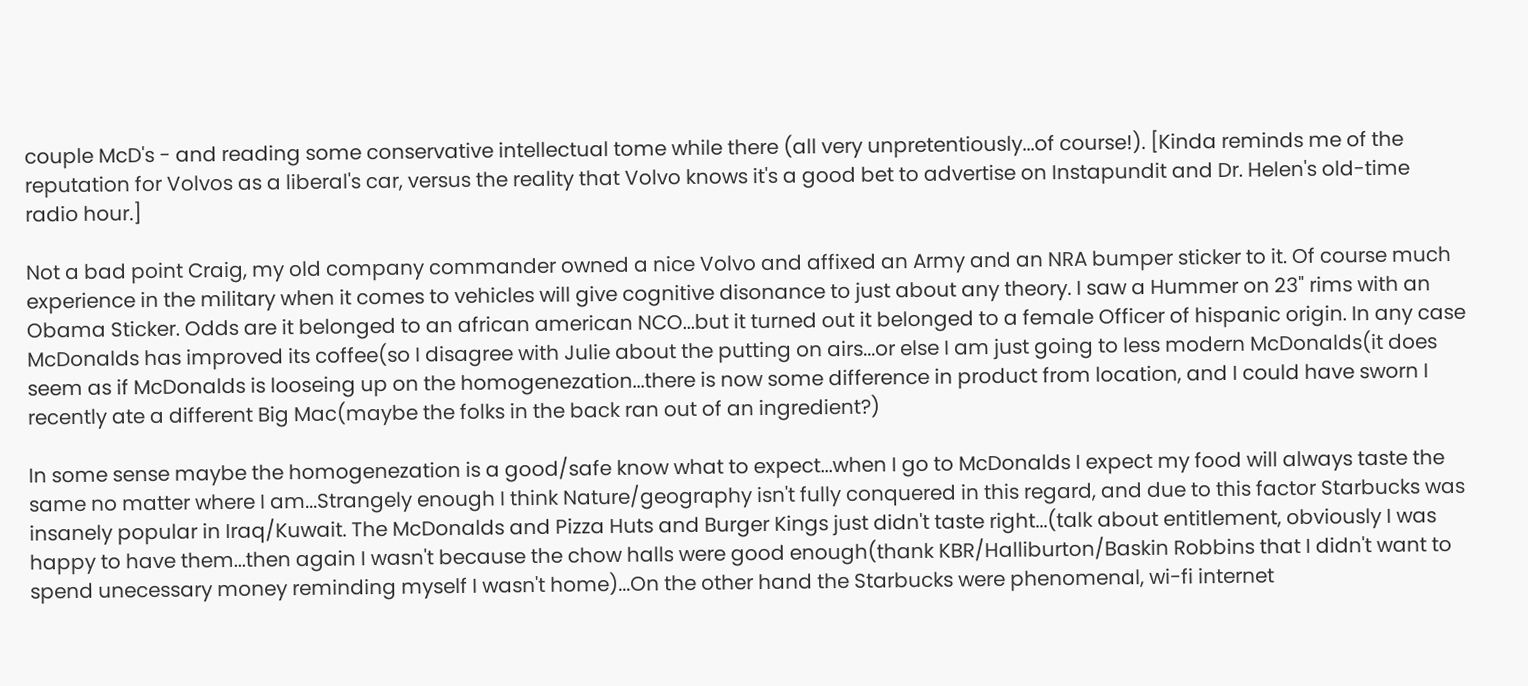couple McD's - and reading some conservative intellectual tome while there (all very unpretentiously...of course!). [Kinda reminds me of the reputation for Volvos as a liberal's car, versus the reality that Volvo knows it's a good bet to advertise on Instapundit and Dr. Helen's old-time radio hour.]

Not a bad point Craig, my old company commander owned a nice Volvo and affixed an Army and an NRA bumper sticker to it. Of course much experience in the military when it comes to vehicles will give cognitive disonance to just about any theory. I saw a Hummer on 23" rims with an Obama Sticker. Odds are it belonged to an african american NCO...but it turned out it belonged to a female Officer of hispanic origin. In any case McDonalds has improved its coffee(so I disagree with Julie about the putting on airs...or else I am just going to less modern McDonalds(it does seem as if McDonalds is looseing up on the homogenezation...there is now some difference in product from location, and I could have sworn I recently ate a different Big Mac(maybe the folks in the back ran out of an ingredient?)

In some sense maybe the homogenezation is a good/safe know what to expect...when I go to McDonalds I expect my food will always taste the same no matter where I am...Strangely enough I think Nature/geography isn't fully conquered in this regard, and due to this factor Starbucks was insanely popular in Iraq/Kuwait. The McDonalds and Pizza Huts and Burger Kings just didn't taste right...(talk about entitlement, obviously I was happy to have them...then again I wasn't because the chow halls were good enough(thank KBR/Halliburton/Baskin Robbins that I didn't want to spend unecessary money reminding myself I wasn't home)...On the other hand the Starbucks were phenomenal, wi-fi internet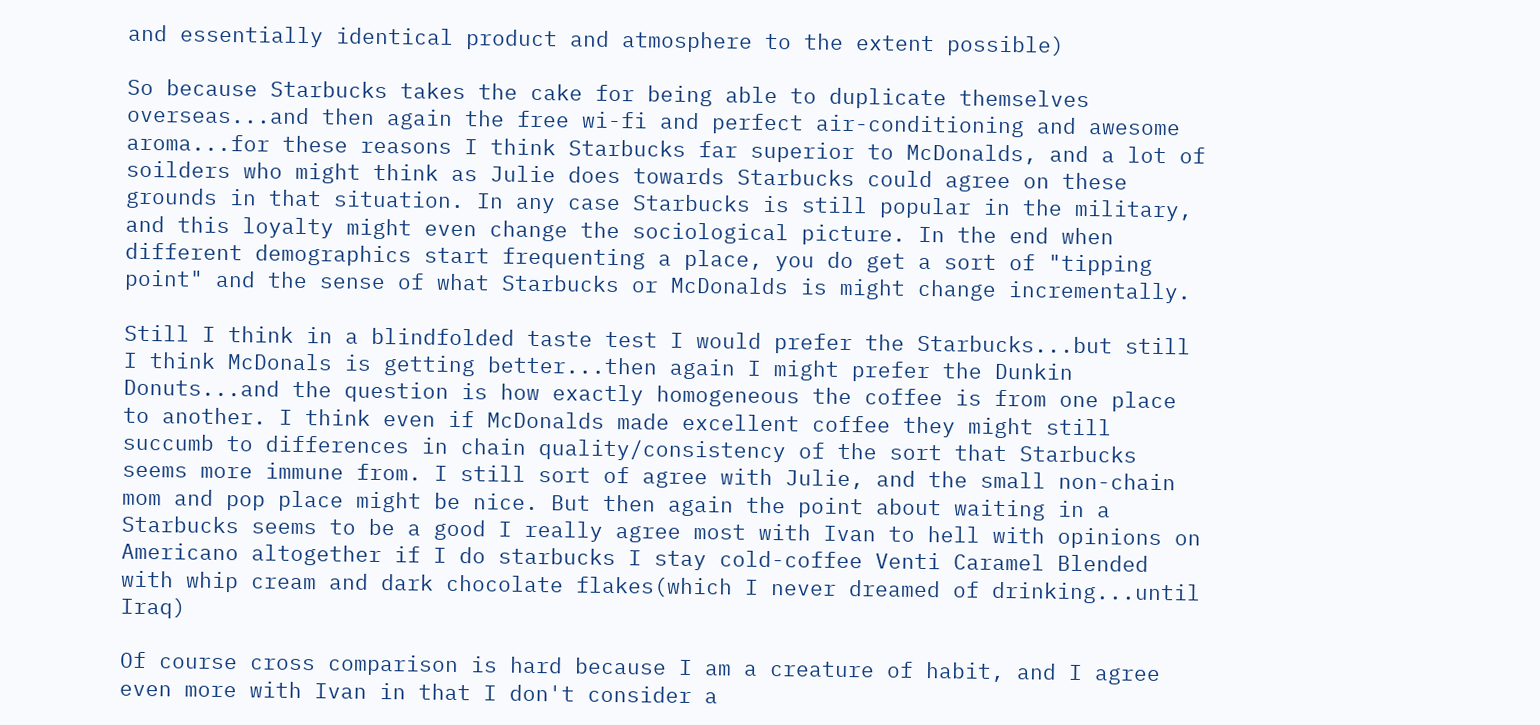and essentially identical product and atmosphere to the extent possible)

So because Starbucks takes the cake for being able to duplicate themselves overseas...and then again the free wi-fi and perfect air-conditioning and awesome aroma...for these reasons I think Starbucks far superior to McDonalds, and a lot of soilders who might think as Julie does towards Starbucks could agree on these grounds in that situation. In any case Starbucks is still popular in the military, and this loyalty might even change the sociological picture. In the end when different demographics start frequenting a place, you do get a sort of "tipping point" and the sense of what Starbucks or McDonalds is might change incrementally.

Still I think in a blindfolded taste test I would prefer the Starbucks...but still I think McDonals is getting better...then again I might prefer the Dunkin Donuts...and the question is how exactly homogeneous the coffee is from one place to another. I think even if McDonalds made excellent coffee they might still succumb to differences in chain quality/consistency of the sort that Starbucks seems more immune from. I still sort of agree with Julie, and the small non-chain mom and pop place might be nice. But then again the point about waiting in a Starbucks seems to be a good I really agree most with Ivan to hell with opinions on Americano altogether if I do starbucks I stay cold-coffee Venti Caramel Blended with whip cream and dark chocolate flakes(which I never dreamed of drinking...until Iraq)

Of course cross comparison is hard because I am a creature of habit, and I agree even more with Ivan in that I don't consider a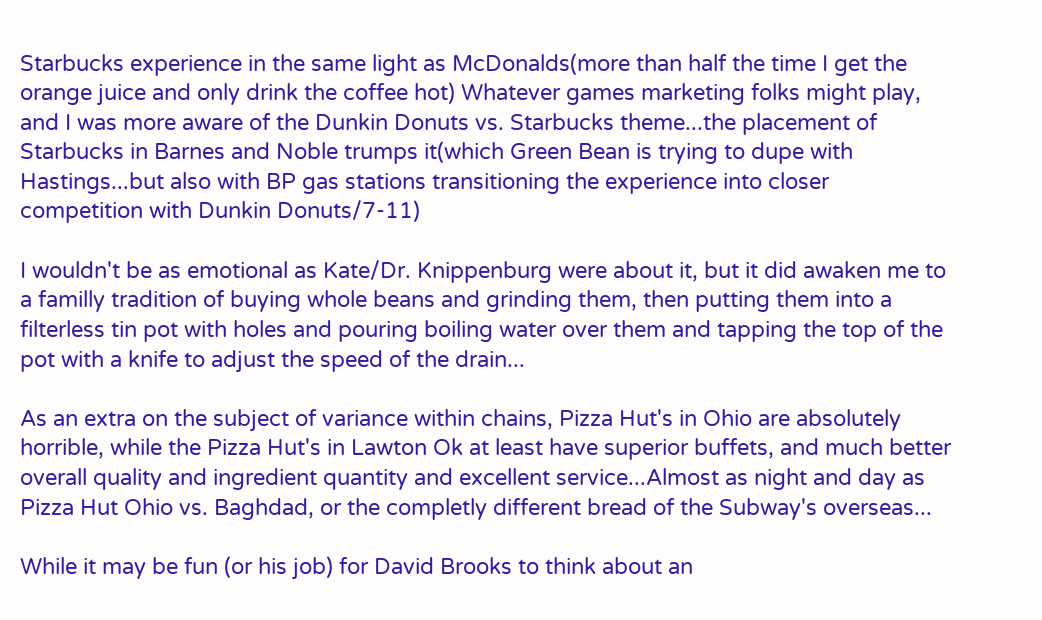Starbucks experience in the same light as McDonalds(more than half the time I get the orange juice and only drink the coffee hot) Whatever games marketing folks might play, and I was more aware of the Dunkin Donuts vs. Starbucks theme...the placement of Starbucks in Barnes and Noble trumps it(which Green Bean is trying to dupe with Hastings...but also with BP gas stations transitioning the experience into closer competition with Dunkin Donuts/7-11)

I wouldn't be as emotional as Kate/Dr. Knippenburg were about it, but it did awaken me to a familly tradition of buying whole beans and grinding them, then putting them into a filterless tin pot with holes and pouring boiling water over them and tapping the top of the pot with a knife to adjust the speed of the drain...

As an extra on the subject of variance within chains, Pizza Hut's in Ohio are absolutely horrible, while the Pizza Hut's in Lawton Ok at least have superior buffets, and much better overall quality and ingredient quantity and excellent service...Almost as night and day as Pizza Hut Ohio vs. Baghdad, or the completly different bread of the Subway's overseas...

While it may be fun (or his job) for David Brooks to think about an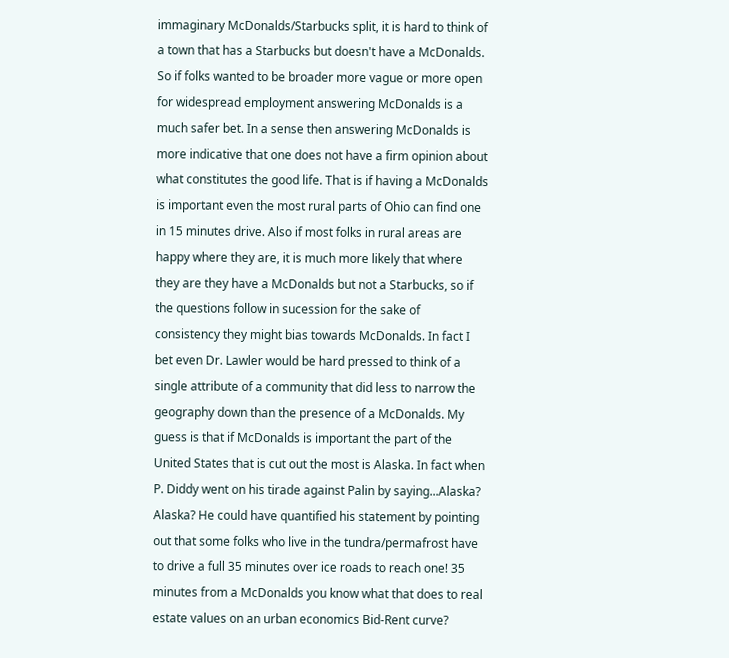immaginary McDonalds/Starbucks split, it is hard to think of a town that has a Starbucks but doesn't have a McDonalds. So if folks wanted to be broader more vague or more open for widespread employment answering McDonalds is a much safer bet. In a sense then answering McDonalds is more indicative that one does not have a firm opinion about what constitutes the good life. That is if having a McDonalds is important even the most rural parts of Ohio can find one in 15 minutes drive. Also if most folks in rural areas are happy where they are, it is much more likely that where they are they have a McDonalds but not a Starbucks, so if the questions follow in sucession for the sake of consistency they might bias towards McDonalds. In fact I bet even Dr. Lawler would be hard pressed to think of a single attribute of a community that did less to narrow the geography down than the presence of a McDonalds. My guess is that if McDonalds is important the part of the United States that is cut out the most is Alaska. In fact when P. Diddy went on his tirade against Palin by saying...Alaska? Alaska? He could have quantified his statement by pointing out that some folks who live in the tundra/permafrost have to drive a full 35 minutes over ice roads to reach one! 35 minutes from a McDonalds you know what that does to real estate values on an urban economics Bid-Rent curve?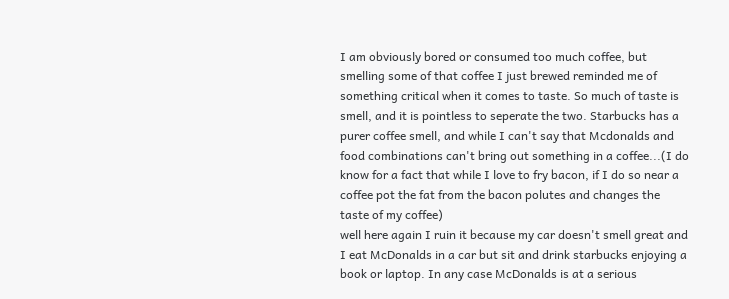I am obviously bored or consumed too much coffee, but smelling some of that coffee I just brewed reminded me of something critical when it comes to taste. So much of taste is smell, and it is pointless to seperate the two. Starbucks has a purer coffee smell, and while I can't say that Mcdonalds and food combinations can't bring out something in a coffee...(I do know for a fact that while I love to fry bacon, if I do so near a coffee pot the fat from the bacon polutes and changes the taste of my coffee)
well here again I ruin it because my car doesn't smell great and I eat McDonalds in a car but sit and drink starbucks enjoying a book or laptop. In any case McDonalds is at a serious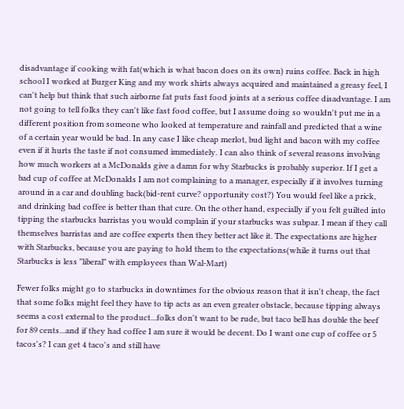disadvantage if cooking with fat(which is what bacon does on its own) ruins coffee. Back in high school I worked at Burger King and my work shirts always acquired and maintained a greasy feel, I can't help but think that such airborne fat puts fast food joints at a serious coffee disadvantage. I am not going to tell folks they can't like fast food coffee, but I assume doing so wouldn't put me in a different position from someone who looked at temperature and rainfall and predicted that a wine of a certain year would be bad. In any case I like cheap merlot, bud light and bacon with my coffee even if it hurts the taste if not consumed immediately. I can also think of several reasons involving how much workers at a McDonalds give a damn for why Starbucks is probably superior. If I get a bad cup of coffee at McDonalds I am not complaining to a manager, especially if it involves turning around in a car and doubling back(bid-rent curve? opportunity cost?) You would feel like a prick, and drinking bad coffee is better than that cure. On the other hand, especially if you felt guilted into tipping the starbucks barristas you would complain if your starbucks was subpar. I mean if they call themselves barristas and are coffee experts then they better act like it. The expectations are higher with Starbucks, because you are paying to hold them to the expectations(while it turns out that Starbucks is less "liberal" with employees than Wal-Mart)

Fewer folks might go to starbucks in downtimes for the obvious reason that it isn't cheap, the fact that some folks might feel they have to tip acts as an even greater obstacle, because tipping always seems a cost external to the product...folks don't want to be rude, but taco bell has double the beef for 89 cents...and if they had coffee I am sure it would be decent. Do I want one cup of coffee or 5 tacos's? I can get 4 taco's and still have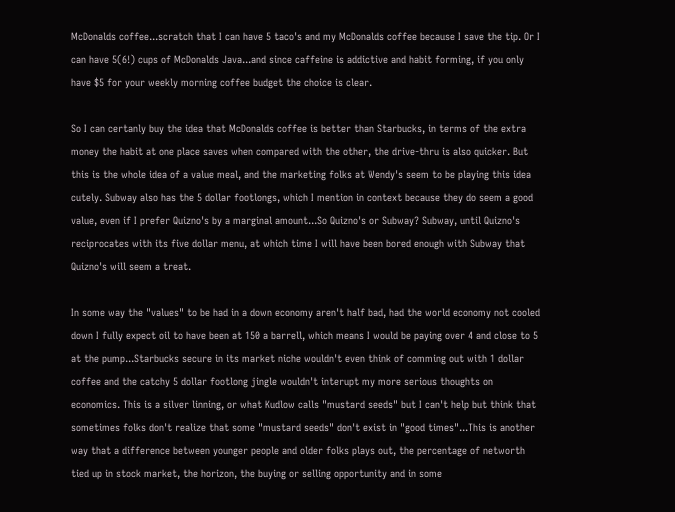McDonalds coffee...scratch that I can have 5 taco's and my McDonalds coffee because I save the tip. Or I can have 5(6!) cups of McDonalds Java...and since caffeine is addictive and habit forming, if you only have $5 for your weekly morning coffee budget the choice is clear.

So I can certanly buy the idea that McDonalds coffee is better than Starbucks, in terms of the extra money the habit at one place saves when compared with the other, the drive-thru is also quicker. But this is the whole idea of a value meal, and the marketing folks at Wendy's seem to be playing this idea cutely. Subway also has the 5 dollar footlongs, which I mention in context because they do seem a good value, even if I prefer Quizno's by a marginal amount...So Quizno's or Subway? Subway, until Quizno's reciprocates with its five dollar menu, at which time I will have been bored enough with Subway that Quizno's will seem a treat.

In some way the "values" to be had in a down economy aren't half bad, had the world economy not cooled down I fully expect oil to have been at 150 a barrell, which means I would be paying over 4 and close to 5 at the pump...Starbucks secure in its market niche wouldn't even think of comming out with 1 dollar coffee and the catchy 5 dollar footlong jingle wouldn't interupt my more serious thoughts on economics. This is a silver linning, or what Kudlow calls "mustard seeds" but I can't help but think that sometimes folks don't realize that some "mustard seeds" don't exist in "good times"...This is another way that a difference between younger people and older folks plays out, the percentage of networth tied up in stock market, the horizon, the buying or selling opportunity and in some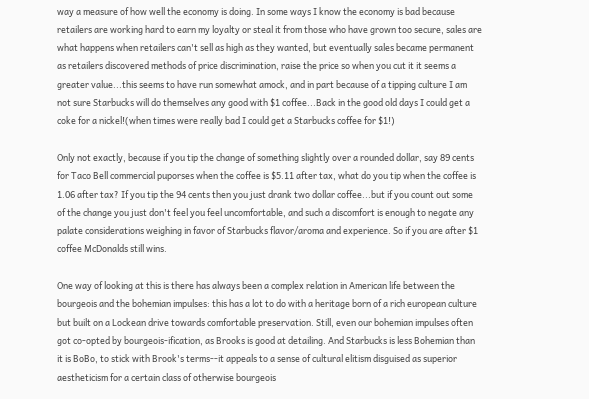way a measure of how well the economy is doing. In some ways I know the economy is bad because retailers are working hard to earn my loyalty or steal it from those who have grown too secure, sales are what happens when retailers can't sell as high as they wanted, but eventually sales became permanent as retailers discovered methods of price discrimination, raise the price so when you cut it it seems a greater value...this seems to have run somewhat amock, and in part because of a tipping culture I am not sure Starbucks will do themselves any good with $1 coffee...Back in the good old days I could get a coke for a nickel!(when times were really bad I could get a Starbucks coffee for $1!)

Only not exactly, because if you tip the change of something slightly over a rounded dollar, say 89 cents for Taco Bell commercial puporses when the coffee is $5.11 after tax, what do you tip when the coffee is 1.06 after tax? If you tip the 94 cents then you just drank two dollar coffee...but if you count out some of the change you just don't feel you feel uncomfortable, and such a discomfort is enough to negate any palate considerations weighing in favor of Starbucks flavor/aroma and experience. So if you are after $1 coffee McDonalds still wins.

One way of looking at this is there has always been a complex relation in American life between the bourgeois and the bohemian impulses: this has a lot to do with a heritage born of a rich european culture but built on a Lockean drive towards comfortable preservation. Still, even our bohemian impulses often got co-opted by bourgeois-ification, as Brooks is good at detailing. And Starbucks is less Bohemian than it is BoBo, to stick with Brook's terms--it appeals to a sense of cultural elitism disguised as superior aestheticism for a certain class of otherwise bourgeois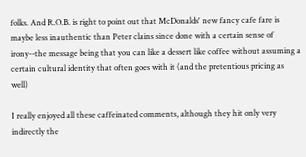folks. And R.O.B. is right to point out that McDonalds' new fancy cafe fare is maybe less inauthentic than Peter clains since done with a certain sense of irony--the message being that you can like a dessert like coffee without assuming a certain cultural identity that often goes with it (and the pretentious pricing as well)

I really enjoyed all these caffeinated comments, although they hit only very indirectly the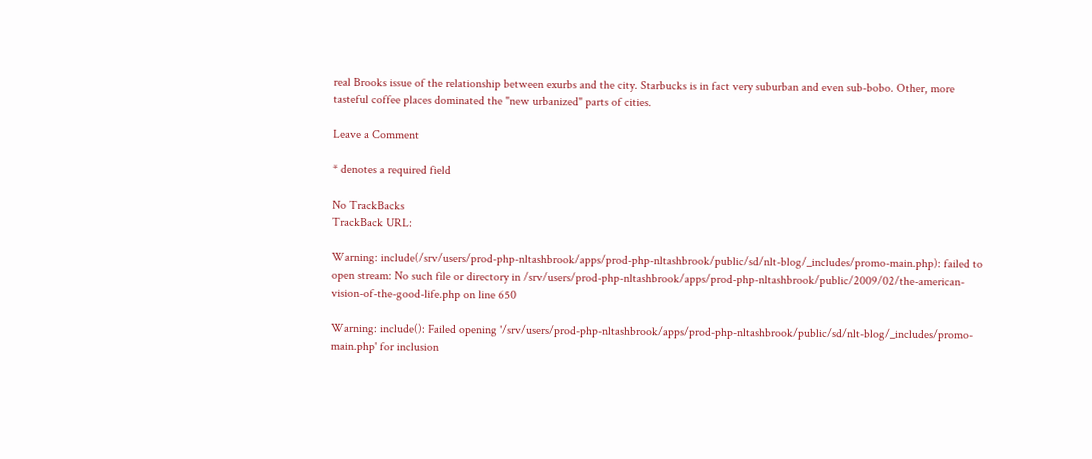real Brooks issue of the relationship between exurbs and the city. Starbucks is in fact very suburban and even sub-bobo. Other, more tasteful coffee places dominated the "new urbanized" parts of cities.

Leave a Comment

* denotes a required field

No TrackBacks
TrackBack URL:

Warning: include(/srv/users/prod-php-nltashbrook/apps/prod-php-nltashbrook/public/sd/nlt-blog/_includes/promo-main.php): failed to open stream: No such file or directory in /srv/users/prod-php-nltashbrook/apps/prod-php-nltashbrook/public/2009/02/the-american-vision-of-the-good-life.php on line 650

Warning: include(): Failed opening '/srv/users/prod-php-nltashbrook/apps/prod-php-nltashbrook/public/sd/nlt-blog/_includes/promo-main.php' for inclusion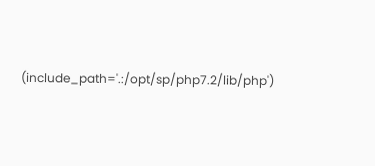(include_path='.:/opt/sp/php7.2/lib/php')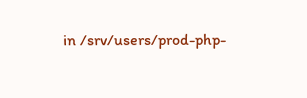in /srv/users/prod-php-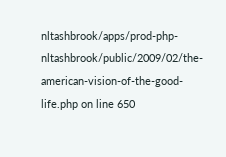nltashbrook/apps/prod-php-nltashbrook/public/2009/02/the-american-vision-of-the-good-life.php on line 650